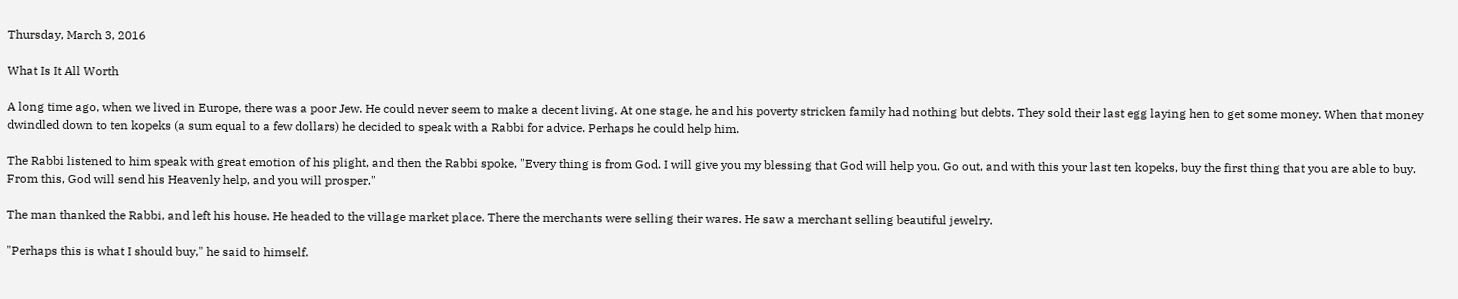Thursday, March 3, 2016

What Is It All Worth

A long time ago, when we lived in Europe, there was a poor Jew. He could never seem to make a decent living. At one stage, he and his poverty stricken family had nothing but debts. They sold their last egg laying hen to get some money. When that money dwindled down to ten kopeks (a sum equal to a few dollars) he decided to speak with a Rabbi for advice. Perhaps he could help him.

The Rabbi listened to him speak with great emotion of his plight, and then the Rabbi spoke, "Every thing is from God. I will give you my blessing that God will help you. Go out, and with this your last ten kopeks, buy the first thing that you are able to buy. From this, God will send his Heavenly help, and you will prosper."

The man thanked the Rabbi, and left his house. He headed to the village market place. There the merchants were selling their wares. He saw a merchant selling beautiful jewelry.

"Perhaps this is what I should buy," he said to himself.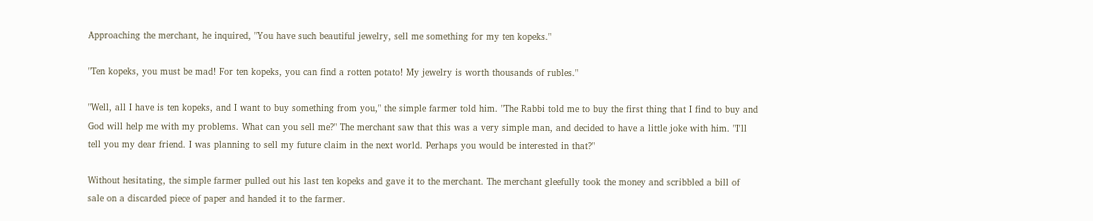Approaching the merchant, he inquired, "You have such beautiful jewelry, sell me something for my ten kopeks."

"Ten kopeks, you must be mad! For ten kopeks, you can find a rotten potato! My jewelry is worth thousands of rubles."

"Well, all I have is ten kopeks, and I want to buy something from you," the simple farmer told him. "The Rabbi told me to buy the first thing that I find to buy and God will help me with my problems. What can you sell me?" The merchant saw that this was a very simple man, and decided to have a little joke with him. "I'll tell you my dear friend. I was planning to sell my future claim in the next world. Perhaps you would be interested in that?"

Without hesitating, the simple farmer pulled out his last ten kopeks and gave it to the merchant. The merchant gleefully took the money and scribbled a bill of sale on a discarded piece of paper and handed it to the farmer.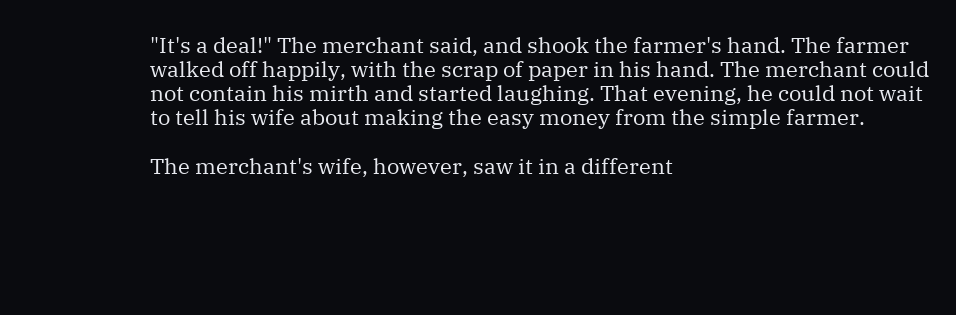"It's a deal!" The merchant said, and shook the farmer's hand. The farmer walked off happily, with the scrap of paper in his hand. The merchant could not contain his mirth and started laughing. That evening, he could not wait to tell his wife about making the easy money from the simple farmer.

The merchant's wife, however, saw it in a different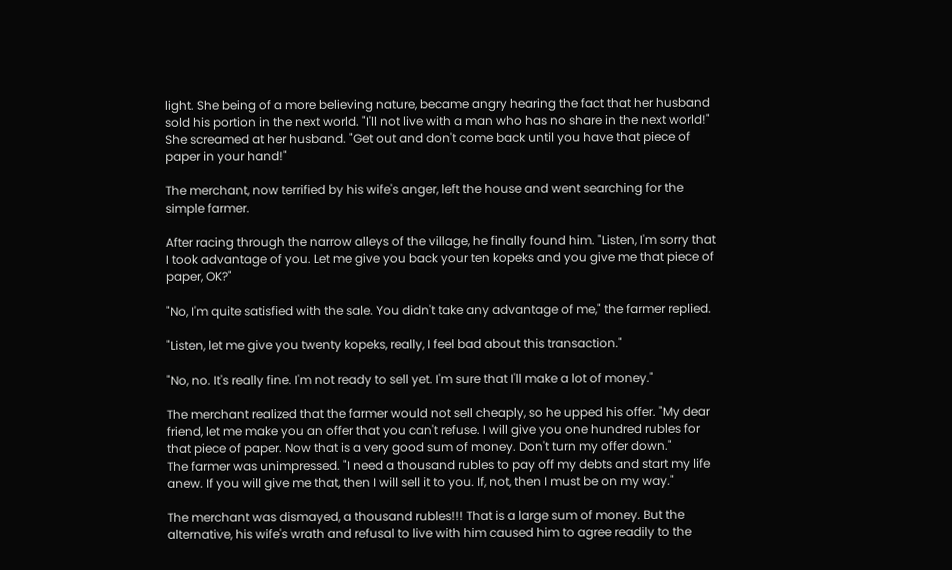light. She being of a more believing nature, became angry hearing the fact that her husband sold his portion in the next world. "I'll not live with a man who has no share in the next world!" She screamed at her husband. "Get out and don't come back until you have that piece of paper in your hand!"

The merchant, now terrified by his wife's anger, left the house and went searching for the simple farmer.

After racing through the narrow alleys of the village, he finally found him. "Listen, I'm sorry that I took advantage of you. Let me give you back your ten kopeks and you give me that piece of paper, OK?"

"No, I'm quite satisfied with the sale. You didn't take any advantage of me," the farmer replied.

"Listen, let me give you twenty kopeks, really, I feel bad about this transaction."

"No, no. It's really fine. I'm not ready to sell yet. I'm sure that I'll make a lot of money."

The merchant realized that the farmer would not sell cheaply, so he upped his offer. "My dear friend, let me make you an offer that you can't refuse. I will give you one hundred rubles for that piece of paper. Now that is a very good sum of money. Don't turn my offer down."
The farmer was unimpressed. "I need a thousand rubles to pay off my debts and start my life anew. If you will give me that, then I will sell it to you. If, not, then I must be on my way."

The merchant was dismayed, a thousand rubles!!! That is a large sum of money. But the alternative, his wife's wrath and refusal to live with him caused him to agree readily to the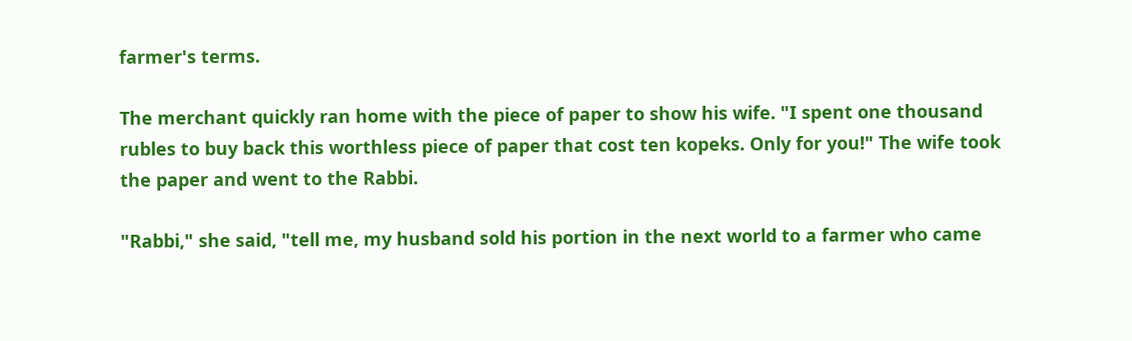farmer's terms.

The merchant quickly ran home with the piece of paper to show his wife. "I spent one thousand rubles to buy back this worthless piece of paper that cost ten kopeks. Only for you!" The wife took the paper and went to the Rabbi.

"Rabbi," she said, "tell me, my husband sold his portion in the next world to a farmer who came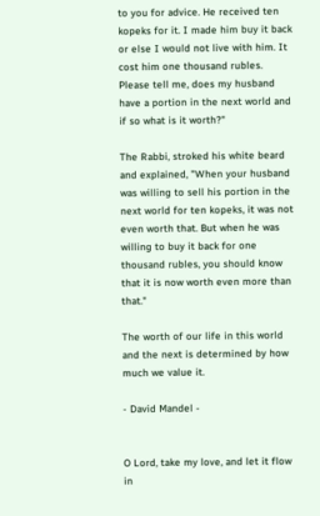to you for advice. He received ten kopeks for it. I made him buy it back or else I would not live with him. It cost him one thousand rubles. Please tell me, does my husband have a portion in the next world and if so what is it worth?"

The Rabbi, stroked his white beard and explained, "When your husband was willing to sell his portion in the next world for ten kopeks, it was not even worth that. But when he was willing to buy it back for one thousand rubles, you should know that it is now worth even more than that."

The worth of our life in this world and the next is determined by how much we value it.

- David Mandel -


O Lord, take my love, and let it flow in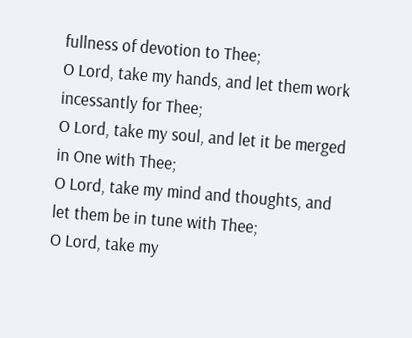fullness of devotion to Thee;
O Lord, take my hands, and let them work incessantly for Thee;
O Lord, take my soul, and let it be merged in One with Thee;
O Lord, take my mind and thoughts, and let them be in tune with Thee;
O Lord, take my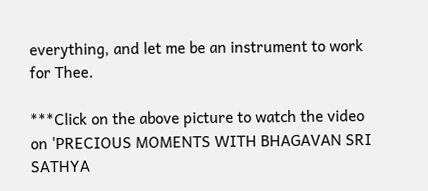everything, and let me be an instrument to work for Thee.

***Click on the above picture to watch the video on 'PRECIOUS MOMENTS WITH BHAGAVAN SRI SATHYA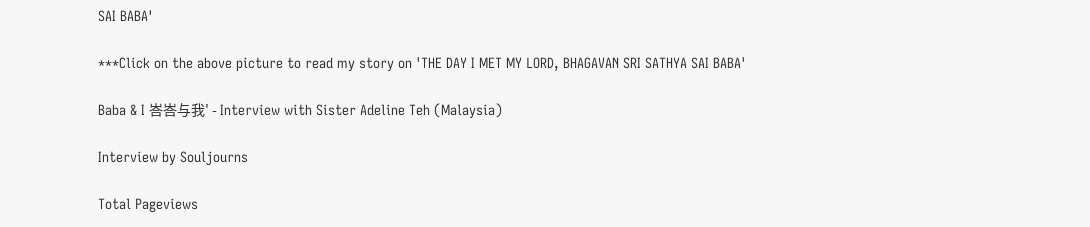SAI BABA'

***Click on the above picture to read my story on 'THE DAY I MET MY LORD, BHAGAVAN SRI SATHYA SAI BABA'

Baba & I 峇峇与我' - Interview with Sister Adeline Teh (Malaysia)

Interview by Souljourns

Total Pageviews